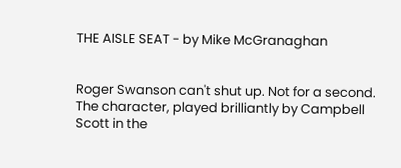THE AISLE SEAT - by Mike McGranaghan


Roger Swanson can't shut up. Not for a second. The character, played brilliantly by Campbell Scott in the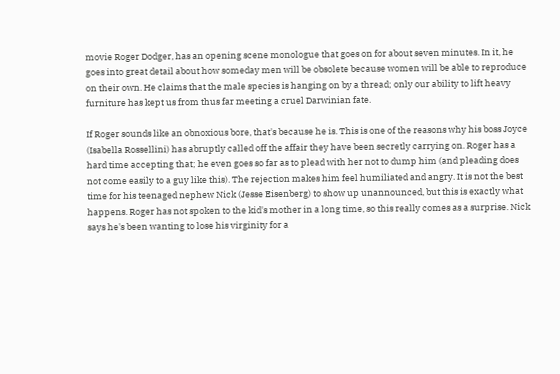movie Roger Dodger, has an opening scene monologue that goes on for about seven minutes. In it, he goes into great detail about how someday men will be obsolete because women will be able to reproduce on their own. He claims that the male species is hanging on by a thread; only our ability to lift heavy furniture has kept us from thus far meeting a cruel Darwinian fate.

If Roger sounds like an obnoxious bore, that's because he is. This is one of the reasons why his boss Joyce (Isabella Rossellini) has abruptly called off the affair they have been secretly carrying on. Roger has a hard time accepting that; he even goes so far as to plead with her not to dump him (and pleading does not come easily to a guy like this). The rejection makes him feel humiliated and angry. It is not the best time for his teenaged nephew Nick (Jesse Eisenberg) to show up unannounced, but this is exactly what happens. Roger has not spoken to the kid's mother in a long time, so this really comes as a surprise. Nick says he's been wanting to lose his virginity for a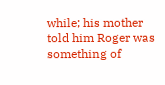while; his mother told him Roger was something of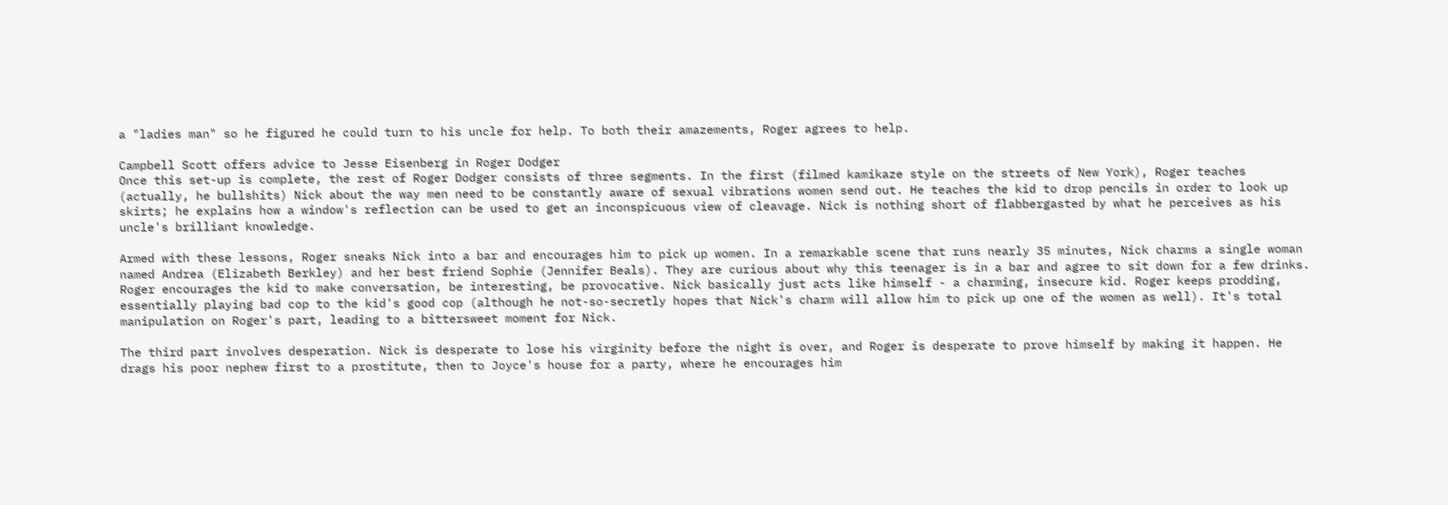a "ladies man" so he figured he could turn to his uncle for help. To both their amazements, Roger agrees to help.

Campbell Scott offers advice to Jesse Eisenberg in Roger Dodger
Once this set-up is complete, the rest of Roger Dodger consists of three segments. In the first (filmed kamikaze style on the streets of New York), Roger teaches (actually, he bullshits) Nick about the way men need to be constantly aware of sexual vibrations women send out. He teaches the kid to drop pencils in order to look up skirts; he explains how a window's reflection can be used to get an inconspicuous view of cleavage. Nick is nothing short of flabbergasted by what he perceives as his uncle's brilliant knowledge.

Armed with these lessons, Roger sneaks Nick into a bar and encourages him to pick up women. In a remarkable scene that runs nearly 35 minutes, Nick charms a single woman named Andrea (Elizabeth Berkley) and her best friend Sophie (Jennifer Beals). They are curious about why this teenager is in a bar and agree to sit down for a few drinks. Roger encourages the kid to make conversation, be interesting, be provocative. Nick basically just acts like himself - a charming, insecure kid. Roger keeps prodding, essentially playing bad cop to the kid's good cop (although he not-so-secretly hopes that Nick's charm will allow him to pick up one of the women as well). It's total manipulation on Roger's part, leading to a bittersweet moment for Nick.

The third part involves desperation. Nick is desperate to lose his virginity before the night is over, and Roger is desperate to prove himself by making it happen. He drags his poor nephew first to a prostitute, then to Joyce's house for a party, where he encourages him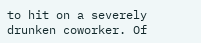to hit on a severely drunken coworker. Of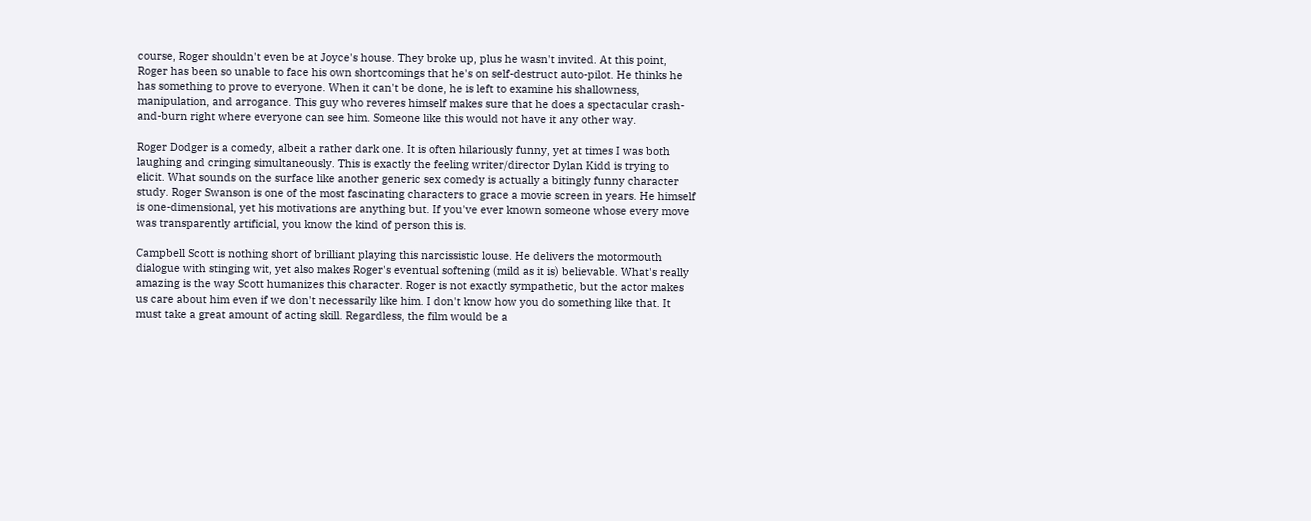course, Roger shouldn't even be at Joyce's house. They broke up, plus he wasn't invited. At this point, Roger has been so unable to face his own shortcomings that he's on self-destruct auto-pilot. He thinks he has something to prove to everyone. When it can't be done, he is left to examine his shallowness, manipulation, and arrogance. This guy who reveres himself makes sure that he does a spectacular crash-and-burn right where everyone can see him. Someone like this would not have it any other way.

Roger Dodger is a comedy, albeit a rather dark one. It is often hilariously funny, yet at times I was both laughing and cringing simultaneously. This is exactly the feeling writer/director Dylan Kidd is trying to elicit. What sounds on the surface like another generic sex comedy is actually a bitingly funny character study. Roger Swanson is one of the most fascinating characters to grace a movie screen in years. He himself is one-dimensional, yet his motivations are anything but. If you've ever known someone whose every move was transparently artificial, you know the kind of person this is.

Campbell Scott is nothing short of brilliant playing this narcissistic louse. He delivers the motormouth dialogue with stinging wit, yet also makes Roger's eventual softening (mild as it is) believable. What's really amazing is the way Scott humanizes this character. Roger is not exactly sympathetic, but the actor makes us care about him even if we don't necessarily like him. I don't know how you do something like that. It must take a great amount of acting skill. Regardless, the film would be a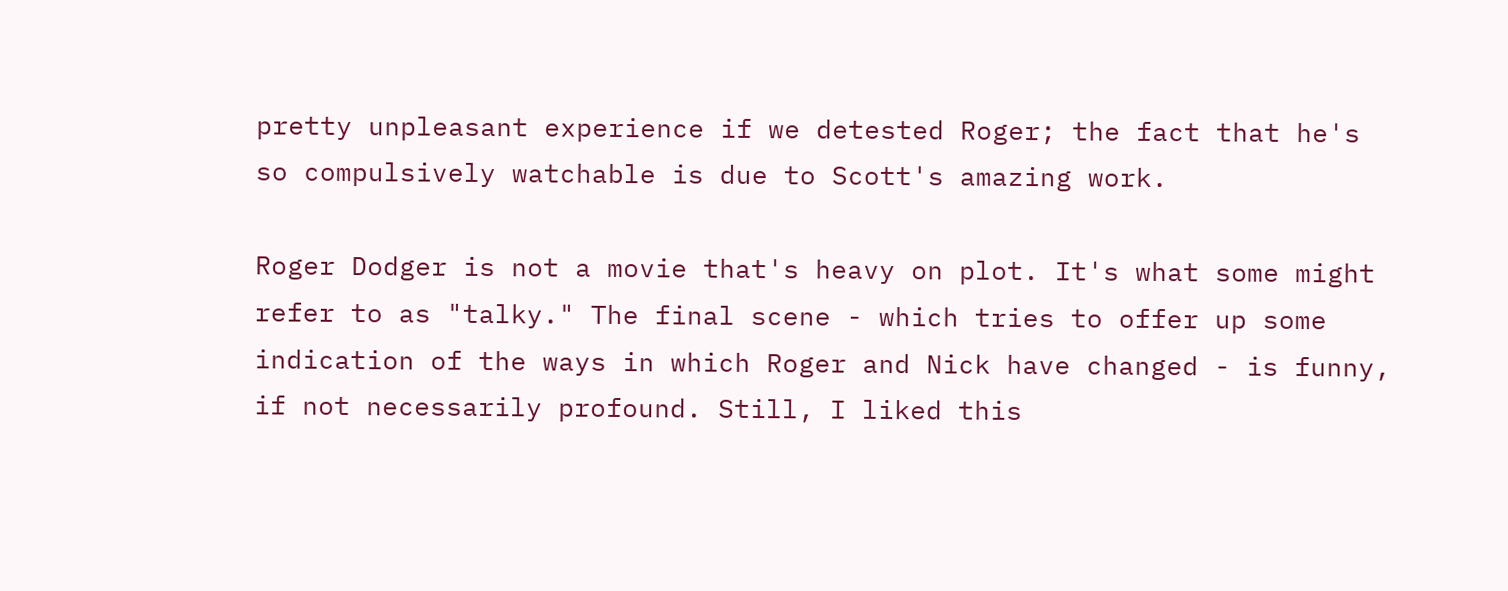pretty unpleasant experience if we detested Roger; the fact that he's so compulsively watchable is due to Scott's amazing work.

Roger Dodger is not a movie that's heavy on plot. It's what some might refer to as "talky." The final scene - which tries to offer up some indication of the ways in which Roger and Nick have changed - is funny, if not necessarily profound. Still, I liked this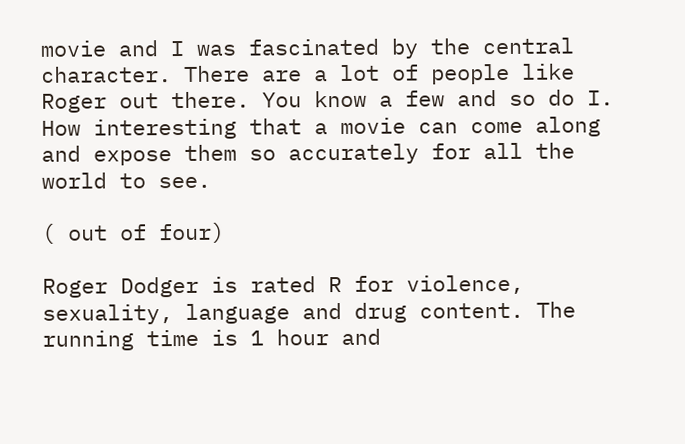movie and I was fascinated by the central character. There are a lot of people like Roger out there. You know a few and so do I. How interesting that a movie can come along and expose them so accurately for all the world to see.

( out of four)

Roger Dodger is rated R for violence, sexuality, language and drug content. The running time is 1 hour and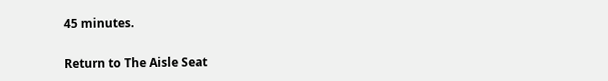45 minutes.

Return to The Aisle Seat